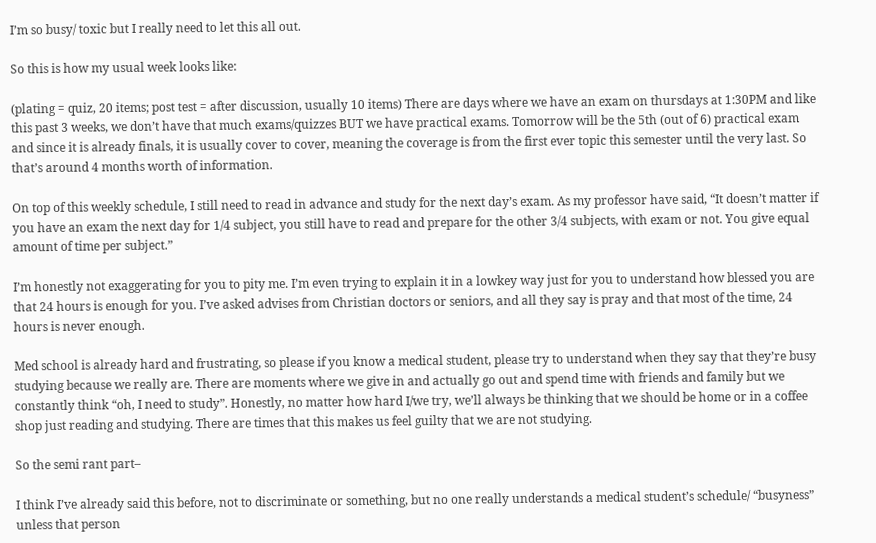I’m so busy/ toxic but I really need to let this all out.

So this is how my usual week looks like:

(plating = quiz, 20 items; post test = after discussion, usually 10 items) There are days where we have an exam on thursdays at 1:30PM and like this past 3 weeks, we don’t have that much exams/quizzes BUT we have practical exams. Tomorrow will be the 5th (out of 6) practical exam and since it is already finals, it is usually cover to cover, meaning the coverage is from the first ever topic this semester until the very last. So that’s around 4 months worth of information.

On top of this weekly schedule, I still need to read in advance and study for the next day’s exam. As my professor have said, “It doesn’t matter if you have an exam the next day for 1/4 subject, you still have to read and prepare for the other 3/4 subjects, with exam or not. You give equal amount of time per subject.”

I’m honestly not exaggerating for you to pity me. I’m even trying to explain it in a lowkey way just for you to understand how blessed you are that 24 hours is enough for you. I’ve asked advises from Christian doctors or seniors, and all they say is pray and that most of the time, 24 hours is never enough.

Med school is already hard and frustrating, so please if you know a medical student, please try to understand when they say that they’re busy studying because we really are. There are moments where we give in and actually go out and spend time with friends and family but we constantly think “oh, I need to study”. Honestly, no matter how hard I/we try, we’ll always be thinking that we should be home or in a coffee shop just reading and studying. There are times that this makes us feel guilty that we are not studying.

So the semi rant part–

I think I’ve already said this before, not to discriminate or something, but no one really understands a medical student’s schedule/ “busyness” unless that person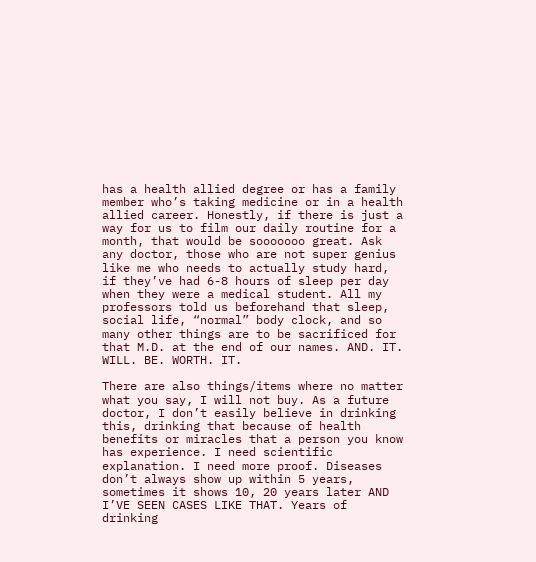has a health allied degree or has a family member who’s taking medicine or in a health allied career. Honestly, if there is just a way for us to film our daily routine for a month, that would be sooooooo great. Ask any doctor, those who are not super genius like me who needs to actually study hard, if they’ve had 6-8 hours of sleep per day when they were a medical student. All my professors told us beforehand that sleep, social life, “normal” body clock, and so many other things are to be sacrificed for that M.D. at the end of our names. AND. IT. WILL. BE. WORTH. IT.

There are also things/items where no matter what you say, I will not buy. As a future doctor, I don’t easily believe in drinking this, drinking that because of health benefits or miracles that a person you know has experience. I need scientific explanation. I need more proof. Diseases don’t always show up within 5 years, sometimes it shows 10, 20 years later AND I’VE SEEN CASES LIKE THAT. Years of drinking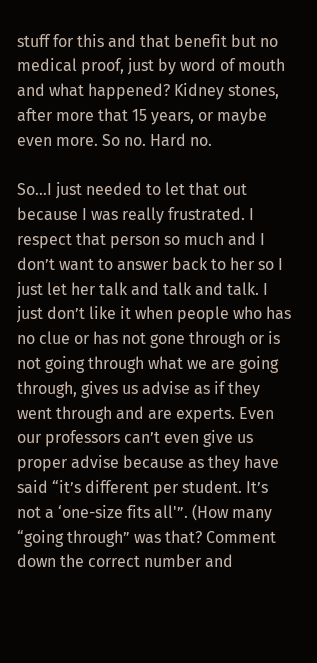stuff for this and that benefit but no medical proof, just by word of mouth and what happened? Kidney stones, after more that 15 years, or maybe even more. So no. Hard no.

So…I just needed to let that out because I was really frustrated. I respect that person so much and I don’t want to answer back to her so I just let her talk and talk and talk. I just don’t like it when people who has no clue or has not gone through or is not going through what we are going through, gives us advise as if they went through and are experts. Even our professors can’t even give us proper advise because as they have said “it’s different per student. It’s not a ‘one-size fits all'”. (How many “going through” was that? Comment down the correct number and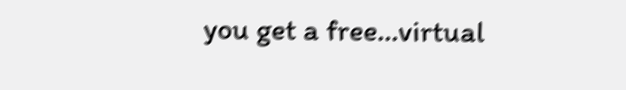you get a free…virtual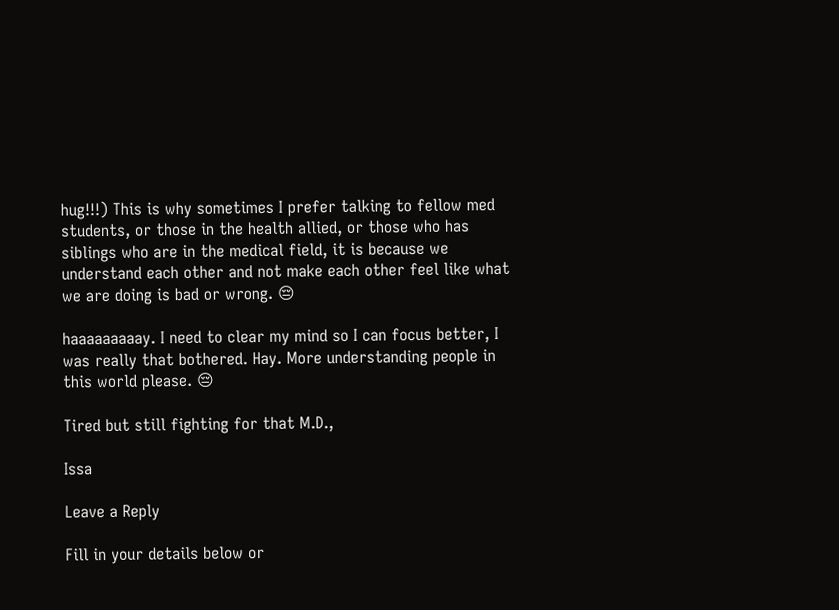hug!!!) This is why sometimes I prefer talking to fellow med students, or those in the health allied, or those who has siblings who are in the medical field, it is because we understand each other and not make each other feel like what we are doing is bad or wrong. 😔

haaaaaaaaay. I need to clear my mind so I can focus better, I was really that bothered. Hay. More understanding people in this world please. 😔

Tired but still fighting for that M.D.,

Issa

Leave a Reply

Fill in your details below or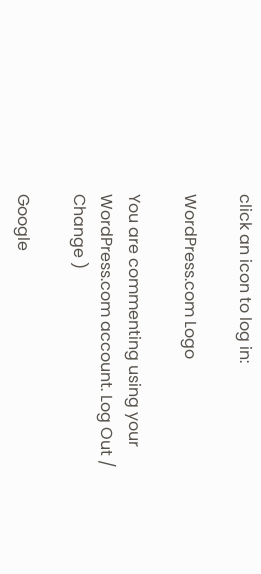click an icon to log in:

WordPress.com Logo

You are commenting using your WordPress.com account. Log Out /  Change )

Google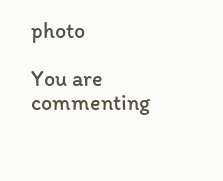photo

You are commenting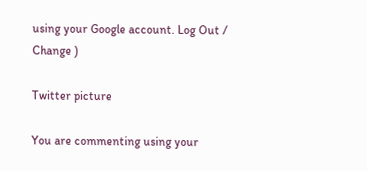using your Google account. Log Out /  Change )

Twitter picture

You are commenting using your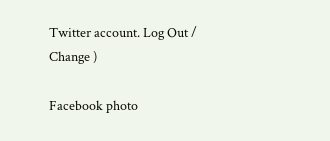Twitter account. Log Out /  Change )

Facebook photo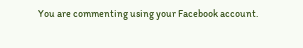You are commenting using your Facebook account.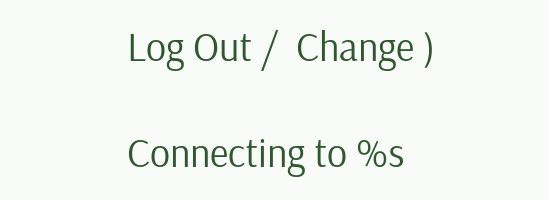Log Out /  Change )

Connecting to %s